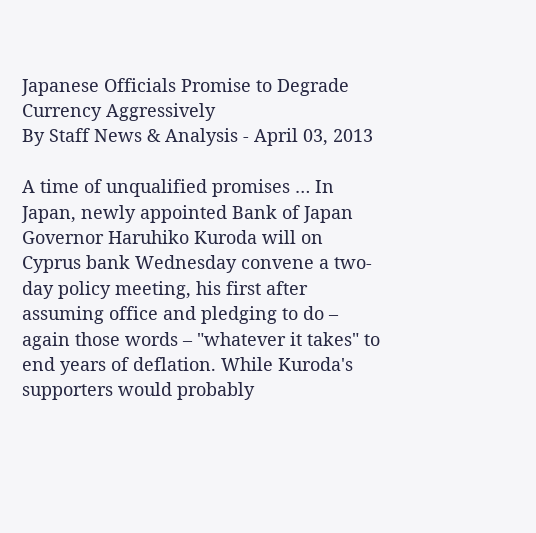Japanese Officials Promise to Degrade Currency Aggressively
By Staff News & Analysis - April 03, 2013

A time of unqualified promises … In Japan, newly appointed Bank of Japan Governor Haruhiko Kuroda will on Cyprus bank Wednesday convene a two-day policy meeting, his first after assuming office and pledging to do – again those words – "whatever it takes" to end years of deflation. While Kuroda's supporters would probably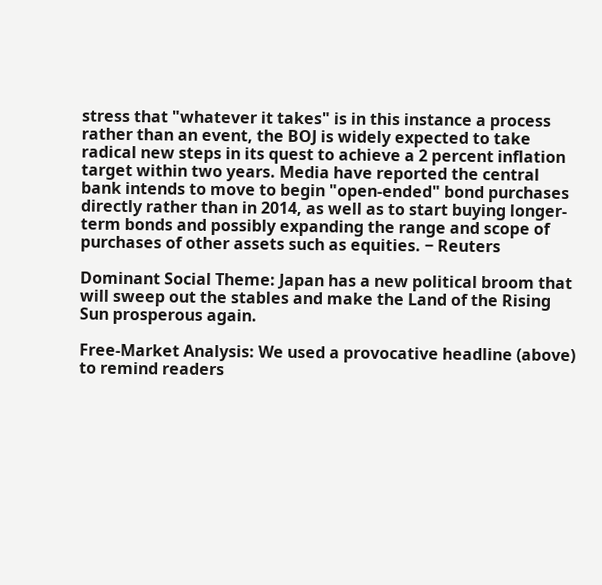stress that "whatever it takes" is in this instance a process rather than an event, the BOJ is widely expected to take radical new steps in its quest to achieve a 2 percent inflation target within two years. Media have reported the central bank intends to move to begin "open-ended" bond purchases directly rather than in 2014, as well as to start buying longer-term bonds and possibly expanding the range and scope of purchases of other assets such as equities. − Reuters

Dominant Social Theme: Japan has a new political broom that will sweep out the stables and make the Land of the Rising Sun prosperous again.

Free-Market Analysis: We used a provocative headline (above) to remind readers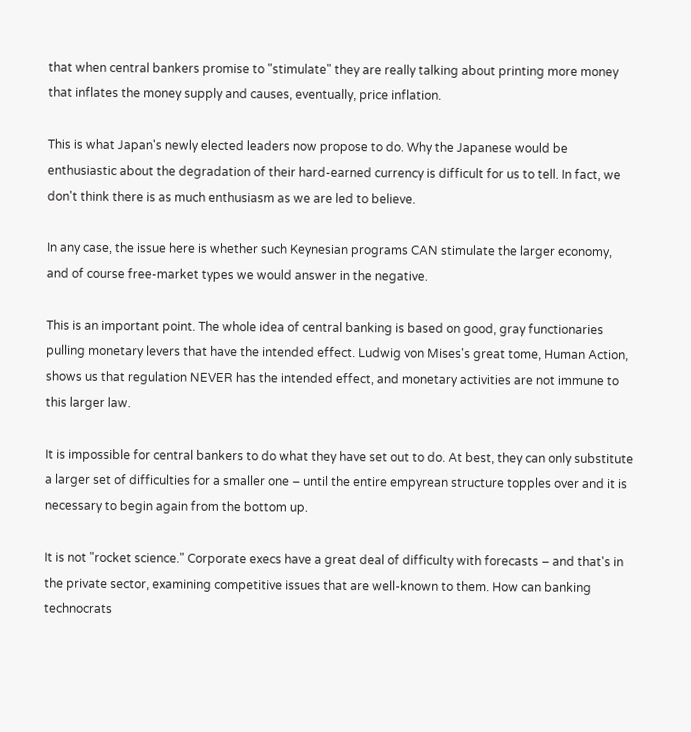that when central bankers promise to "stimulate" they are really talking about printing more money that inflates the money supply and causes, eventually, price inflation.

This is what Japan's newly elected leaders now propose to do. Why the Japanese would be enthusiastic about the degradation of their hard-earned currency is difficult for us to tell. In fact, we don't think there is as much enthusiasm as we are led to believe.

In any case, the issue here is whether such Keynesian programs CAN stimulate the larger economy, and of course free-market types we would answer in the negative.

This is an important point. The whole idea of central banking is based on good, gray functionaries pulling monetary levers that have the intended effect. Ludwig von Mises's great tome, Human Action, shows us that regulation NEVER has the intended effect, and monetary activities are not immune to this larger law.

It is impossible for central bankers to do what they have set out to do. At best, they can only substitute a larger set of difficulties for a smaller one – until the entire empyrean structure topples over and it is necessary to begin again from the bottom up.

It is not "rocket science." Corporate execs have a great deal of difficulty with forecasts – and that's in the private sector, examining competitive issues that are well-known to them. How can banking technocrats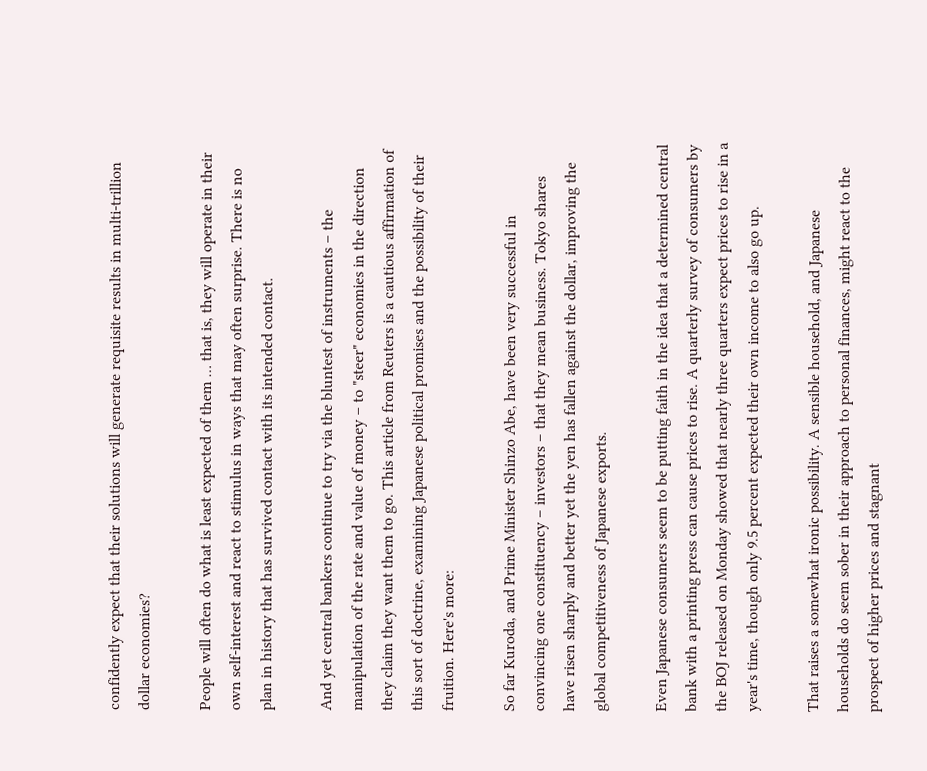confidently expect that their solutions will generate requisite results in multi-trillion dollar economies?

People will often do what is least expected of them … that is, they will operate in their own self-interest and react to stimulus in ways that may often surprise. There is no plan in history that has survived contact with its intended contact.

And yet central bankers continue to try via the bluntest of instruments – the manipulation of the rate and value of money – to "steer" economies in the direction they claim they want them to go. This article from Reuters is a cautious affirmation of this sort of doctrine, examining Japanese political promises and the possibility of their fruition. Here's more:

So far Kuroda, and Prime Minister Shinzo Abe, have been very successful in convincing one constituency − investors − that they mean business. Tokyo shares have risen sharply and better yet the yen has fallen against the dollar, improving the global competitiveness of Japanese exports.

Even Japanese consumers seem to be putting faith in the idea that a determined central bank with a printing press can cause prices to rise. A quarterly survey of consumers by the BOJ released on Monday showed that nearly three quarters expect prices to rise in a year's time, though only 9.5 percent expected their own income to also go up.

That raises a somewhat ironic possibility. A sensible household, and Japanese households do seem sober in their approach to personal finances, might react to the prospect of higher prices and stagnant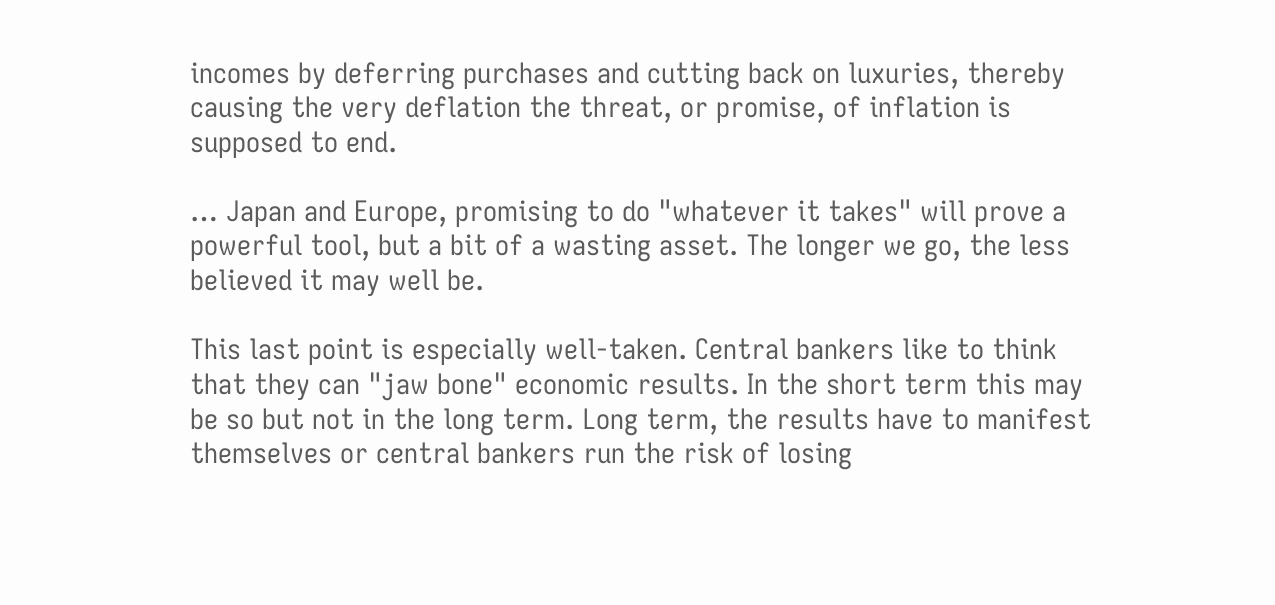incomes by deferring purchases and cutting back on luxuries, thereby causing the very deflation the threat, or promise, of inflation is supposed to end.

… Japan and Europe, promising to do "whatever it takes" will prove a powerful tool, but a bit of a wasting asset. The longer we go, the less believed it may well be.

This last point is especially well-taken. Central bankers like to think that they can "jaw bone" economic results. In the short term this may be so but not in the long term. Long term, the results have to manifest themselves or central bankers run the risk of losing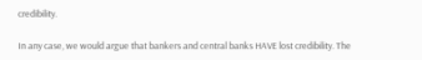credibility.

In any case, we would argue that bankers and central banks HAVE lost credibility. The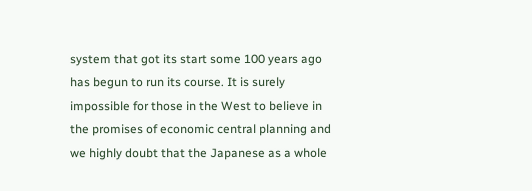system that got its start some 100 years ago has begun to run its course. It is surely impossible for those in the West to believe in the promises of economic central planning and we highly doubt that the Japanese as a whole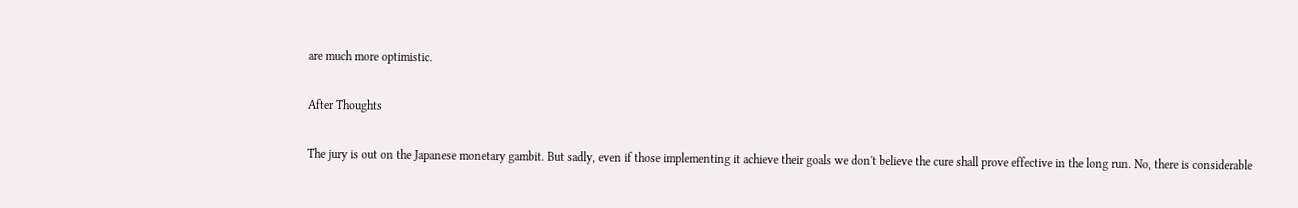are much more optimistic.

After Thoughts

The jury is out on the Japanese monetary gambit. But sadly, even if those implementing it achieve their goals we don't believe the cure shall prove effective in the long run. No, there is considerable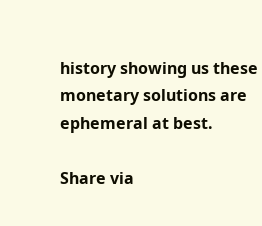history showing us these monetary solutions are ephemeral at best.

Share via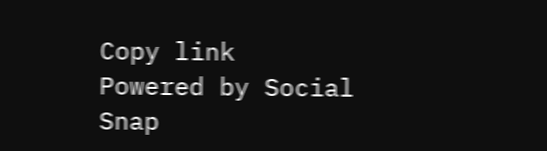Copy link
Powered by Social Snap